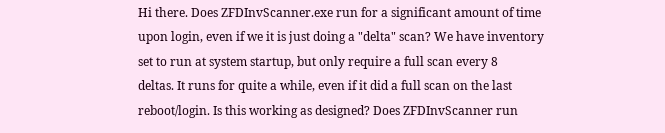Hi there. Does ZFDInvScanner.exe run for a significant amount of time
upon login, even if we it is just doing a "delta" scan? We have inventory
set to run at system startup, but only require a full scan every 8
deltas. It runs for quite a while, even if it did a full scan on the last
reboot/login. Is this working as designed? Does ZFDInvScanner run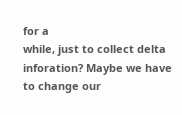for a
while, just to collect delta inforation? Maybe we have to change our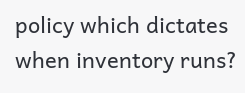policy which dictates when inventory runs?